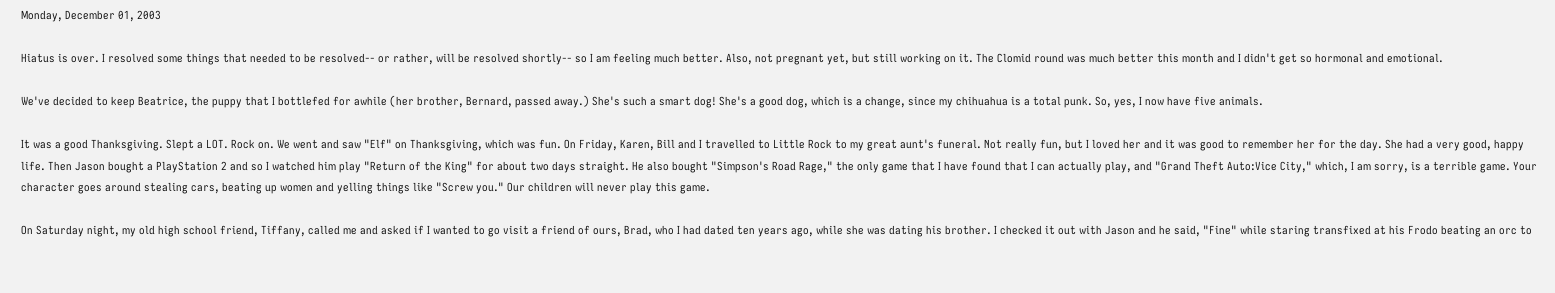Monday, December 01, 2003

Hiatus is over. I resolved some things that needed to be resolved-- or rather, will be resolved shortly-- so I am feeling much better. Also, not pregnant yet, but still working on it. The Clomid round was much better this month and I didn't get so hormonal and emotional.

We've decided to keep Beatrice, the puppy that I bottlefed for awhile (her brother, Bernard, passed away.) She's such a smart dog! She's a good dog, which is a change, since my chihuahua is a total punk. So, yes, I now have five animals.

It was a good Thanksgiving. Slept a LOT. Rock on. We went and saw "Elf" on Thanksgiving, which was fun. On Friday, Karen, Bill and I travelled to Little Rock to my great aunt's funeral. Not really fun, but I loved her and it was good to remember her for the day. She had a very good, happy life. Then Jason bought a PlayStation 2 and so I watched him play "Return of the King" for about two days straight. He also bought "Simpson's Road Rage," the only game that I have found that I can actually play, and "Grand Theft Auto:Vice City," which, I am sorry, is a terrible game. Your character goes around stealing cars, beating up women and yelling things like "Screw you." Our children will never play this game.

On Saturday night, my old high school friend, Tiffany, called me and asked if I wanted to go visit a friend of ours, Brad, who I had dated ten years ago, while she was dating his brother. I checked it out with Jason and he said, "Fine" while staring transfixed at his Frodo beating an orc to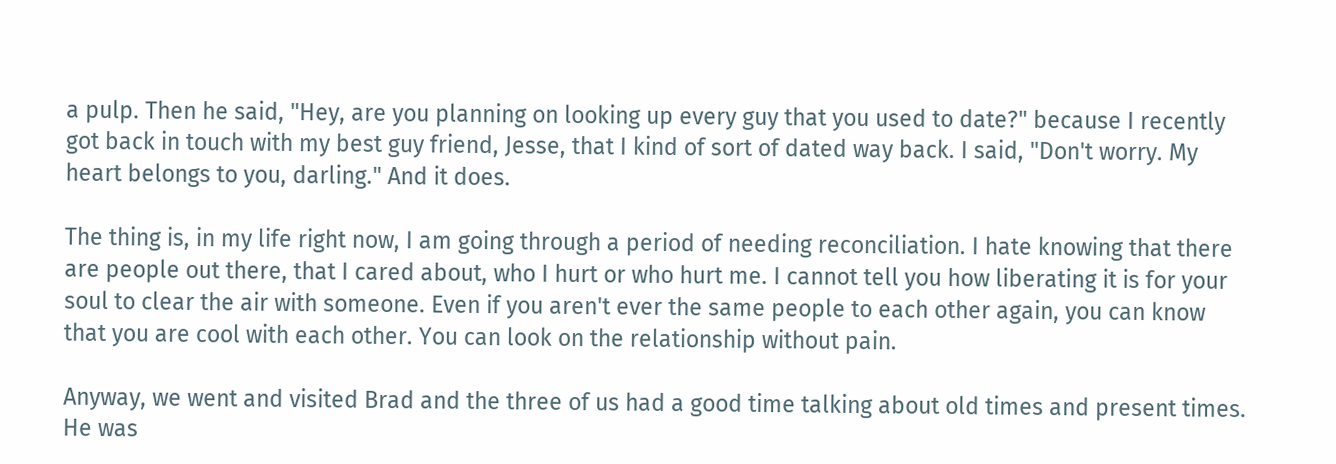a pulp. Then he said, "Hey, are you planning on looking up every guy that you used to date?" because I recently got back in touch with my best guy friend, Jesse, that I kind of sort of dated way back. I said, "Don't worry. My heart belongs to you, darling." And it does.

The thing is, in my life right now, I am going through a period of needing reconciliation. I hate knowing that there are people out there, that I cared about, who I hurt or who hurt me. I cannot tell you how liberating it is for your soul to clear the air with someone. Even if you aren't ever the same people to each other again, you can know that you are cool with each other. You can look on the relationship without pain.

Anyway, we went and visited Brad and the three of us had a good time talking about old times and present times. He was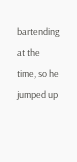bartending at the time, so he jumped up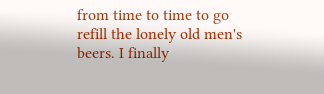from time to time to go refill the lonely old men's beers. I finally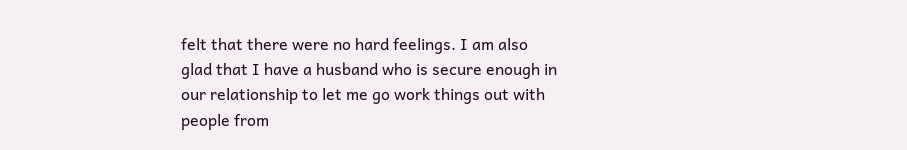felt that there were no hard feelings. I am also glad that I have a husband who is secure enough in our relationship to let me go work things out with people from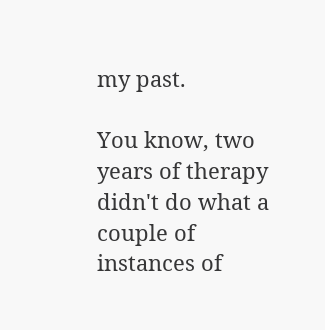my past.

You know, two years of therapy didn't do what a couple of instances of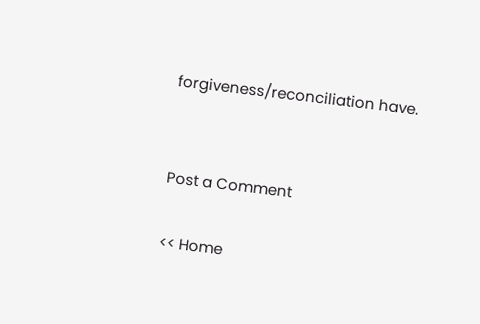forgiveness/reconciliation have.


Post a Comment

<< Home